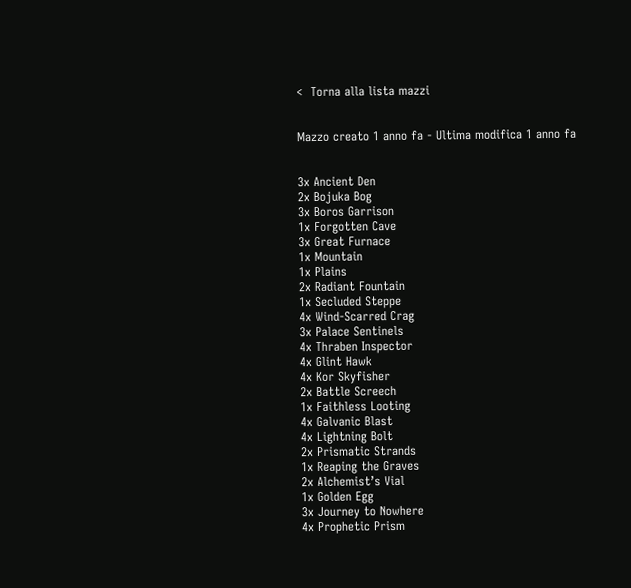<  Torna alla lista mazzi


Mazzo creato 1 anno fa - Ultima modifica 1 anno fa


3x Ancient Den
2x Bojuka Bog
3x Boros Garrison
1x Forgotten Cave
3x Great Furnace
1x Mountain
1x Plains
2x Radiant Fountain
1x Secluded Steppe
4x Wind-Scarred Crag
3x Palace Sentinels
4x Thraben Inspector
4x Glint Hawk
4x Kor Skyfisher
2x Battle Screech
1x Faithless Looting
4x Galvanic Blast
4x Lightning Bolt
2x Prismatic Strands
1x Reaping the Graves
2x Alchemist’s Vial
1x Golden Egg
3x Journey to Nowhere
4x Prophetic Prism